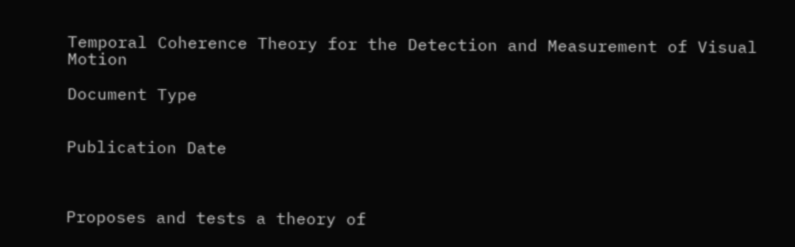Temporal Coherence Theory for the Detection and Measurement of Visual Motion

Document Type


Publication Date



Proposes and tests a theory of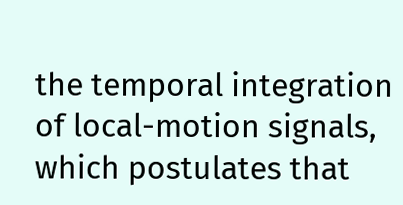the temporal integration of local-motion signals, which postulates that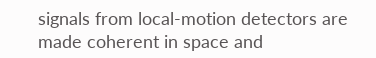signals from local-motion detectors are made coherent in space and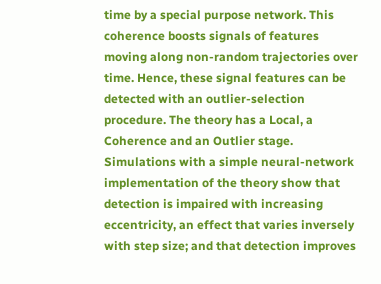time by a special purpose network. This coherence boosts signals of features moving along non-random trajectories over time. Hence, these signal features can be detected with an outlier-selection procedure. The theory has a Local, a Coherence and an Outlier stage. Simulations with a simple neural-network implementation of the theory show that detection is impaired with increasing eccentricity, an effect that varies inversely with step size; and that detection improves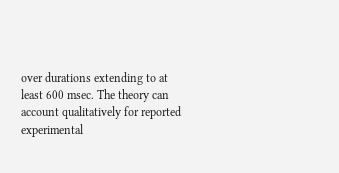over durations extending to at least 600 msec. The theory can account qualitatively for reported experimental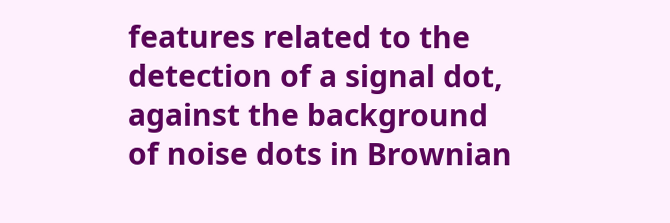features related to the detection of a signal dot, against the background of noise dots in Brownian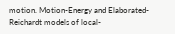motion. Motion-Energy and Elaborated-Reichardt models of local-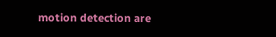motion detection are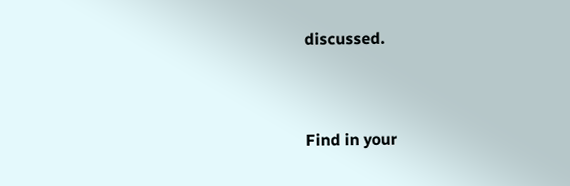discussed.



Find in your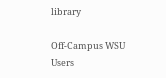library

Off-Campus WSU Users